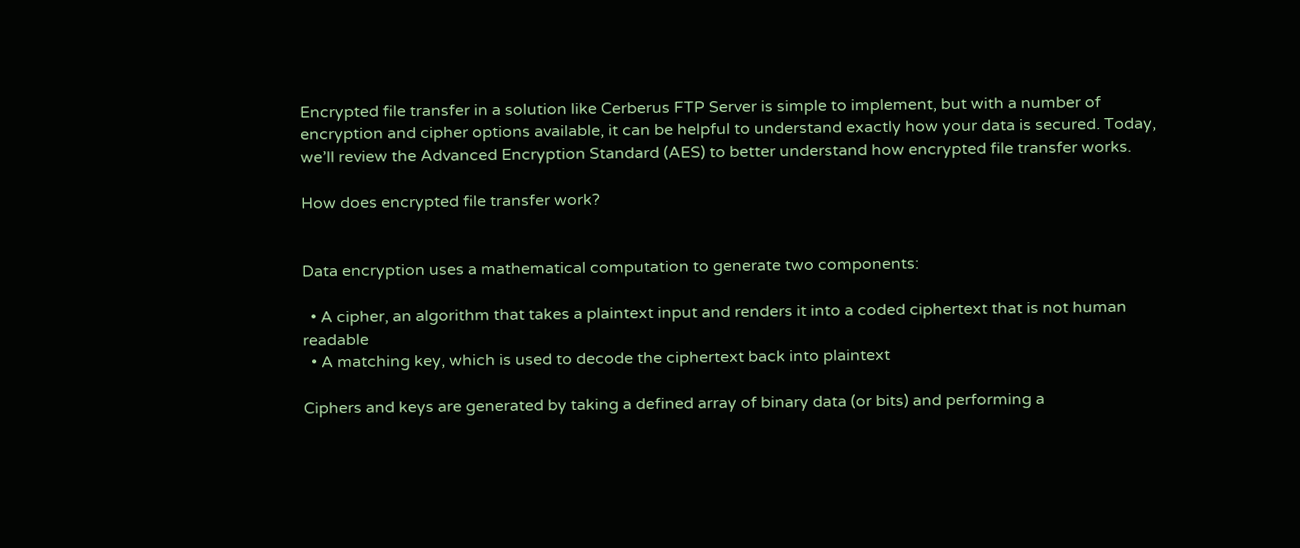Encrypted file transfer in a solution like Cerberus FTP Server is simple to implement, but with a number of encryption and cipher options available, it can be helpful to understand exactly how your data is secured. Today, we’ll review the Advanced Encryption Standard (AES) to better understand how encrypted file transfer works.

How does encrypted file transfer work?


Data encryption uses a mathematical computation to generate two components:

  • A cipher, an algorithm that takes a plaintext input and renders it into a coded ciphertext that is not human readable
  • A matching key, which is used to decode the ciphertext back into plaintext

Ciphers and keys are generated by taking a defined array of binary data (or bits) and performing a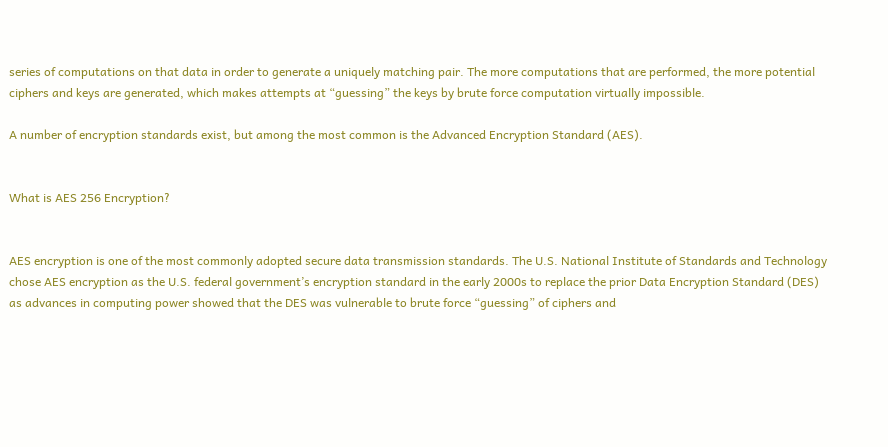series of computations on that data in order to generate a uniquely matching pair. The more computations that are performed, the more potential ciphers and keys are generated, which makes attempts at “guessing” the keys by brute force computation virtually impossible.

A number of encryption standards exist, but among the most common is the Advanced Encryption Standard (AES).


What is AES 256 Encryption?


AES encryption is one of the most commonly adopted secure data transmission standards. The U.S. National Institute of Standards and Technology chose AES encryption as the U.S. federal government’s encryption standard in the early 2000s to replace the prior Data Encryption Standard (DES) as advances in computing power showed that the DES was vulnerable to brute force “guessing” of ciphers and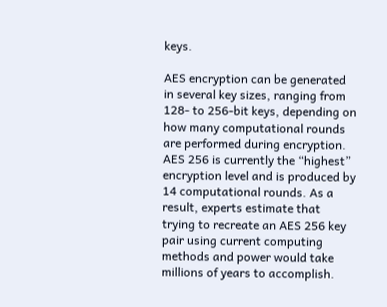keys.

AES encryption can be generated in several key sizes, ranging from 128- to 256-bit keys, depending on how many computational rounds are performed during encryption. AES 256 is currently the “highest” encryption level and is produced by 14 computational rounds. As a result, experts estimate that trying to recreate an AES 256 key pair using current computing methods and power would take millions of years to accomplish.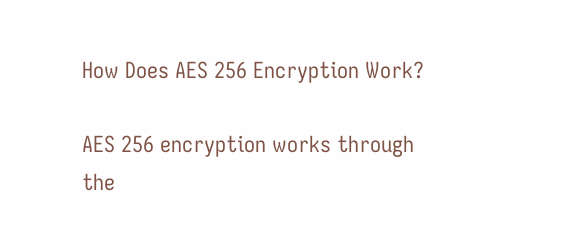How Does AES 256 Encryption Work?

AES 256 encryption works through the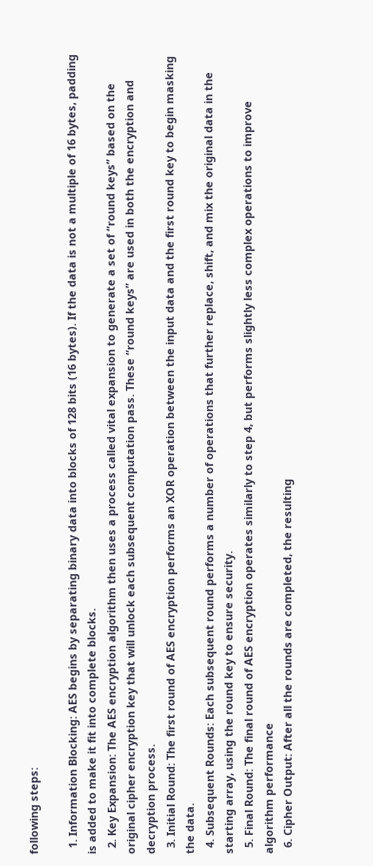following steps:

  1. Information Blocking: AES begins by separating binary data into blocks of 128 bits (16 bytes). If the data is not a multiple of 16 bytes, padding is added to make it fit into complete blocks.
  2. Key Expansion: The AES encryption algorithm then uses a process called vital expansion to generate a set of “round keys” based on the original cipher encryption key that will unlock each subsequent computation pass. These “round keys” are used in both the encryption and decryption process.
  3. Initial Round: The first round of AES encryption performs an XOR operation between the input data and the first round key to begin masking the data.
  4. Subsequent Rounds: Each subsequent round performs a number of operations that further replace, shift, and mix the original data in the starting array, using the round key to ensure security.
  5. Final Round: The final round of AES encryption operates similarly to step 4, but performs slightly less complex operations to improve algorithm performance
  6. Cipher Output: After all the rounds are completed, the resulting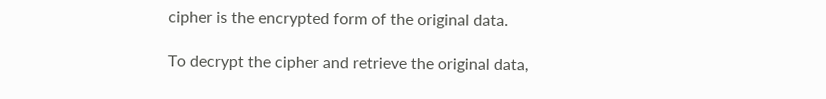cipher is the encrypted form of the original data.

To decrypt the cipher and retrieve the original data,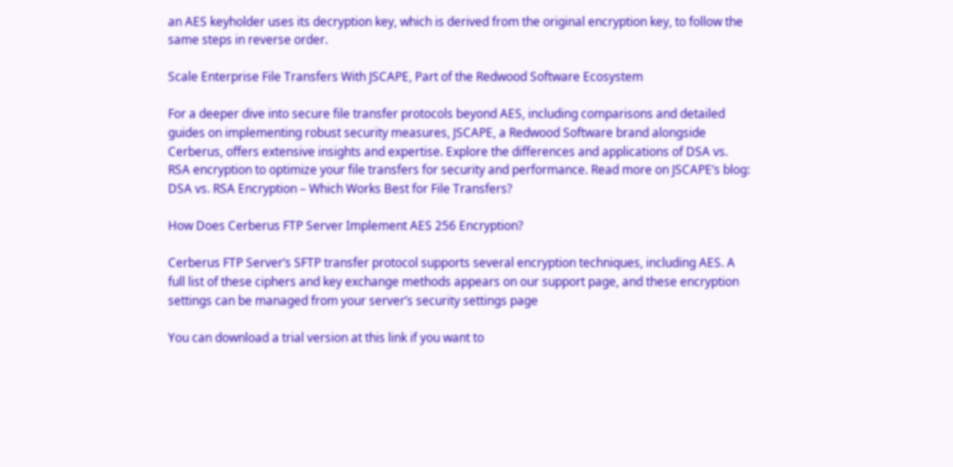an AES keyholder uses its decryption key, which is derived from the original encryption key, to follow the same steps in reverse order.

Scale Enterprise File Transfers With JSCAPE, Part of the Redwood Software Ecosystem

For a deeper dive into secure file transfer protocols beyond AES, including comparisons and detailed guides on implementing robust security measures, JSCAPE, a Redwood Software brand alongside Cerberus, offers extensive insights and expertise. Explore the differences and applications of DSA vs. RSA encryption to optimize your file transfers for security and performance. Read more on JSCAPE’s blog: DSA vs. RSA Encryption – Which Works Best for File Transfers?

How Does Cerberus FTP Server Implement AES 256 Encryption?

Cerberus FTP Server’s SFTP transfer protocol supports several encryption techniques, including AES. A full list of these ciphers and key exchange methods appears on our support page, and these encryption settings can be managed from your server’s security settings page

You can download a trial version at this link if you want to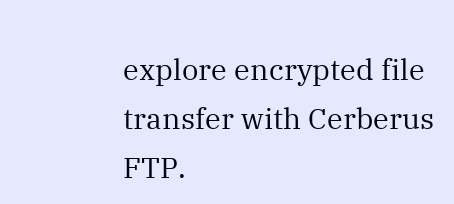explore encrypted file transfer with Cerberus FTP.